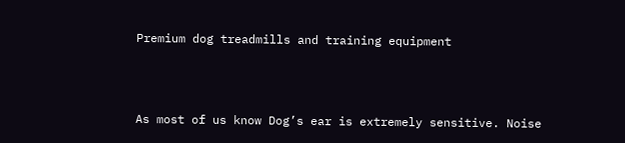Premium dog treadmills and training equipment



As most of us know Dog’s ear is extremely sensitive. Noise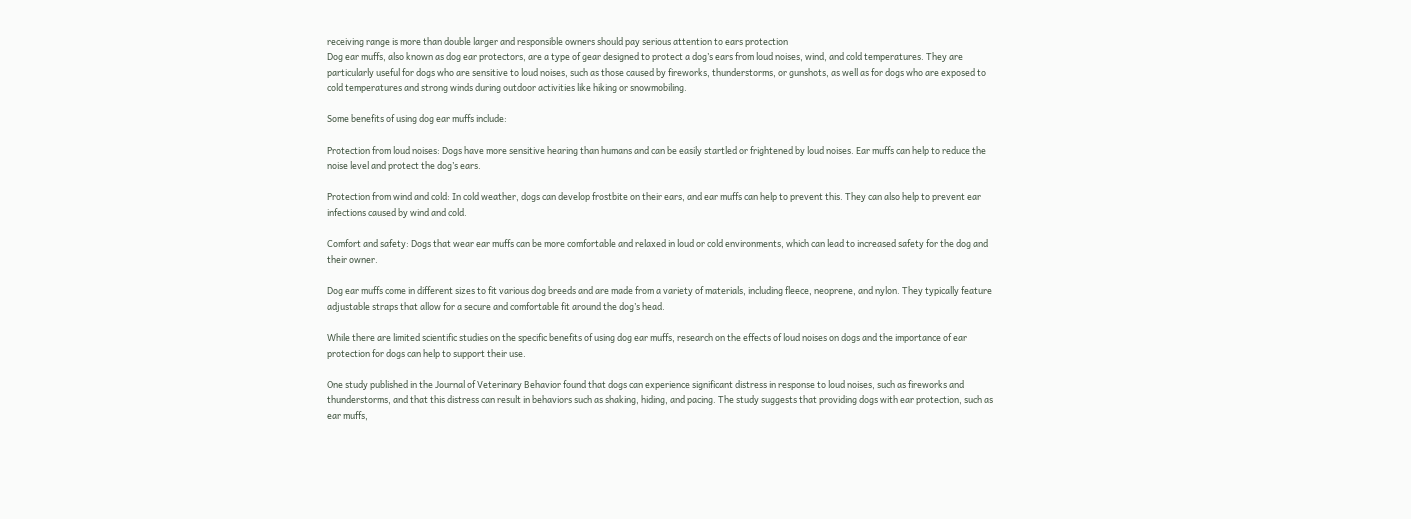receiving range is more than double larger and responsible owners should pay serious attention to ears protection
Dog ear muffs, also known as dog ear protectors, are a type of gear designed to protect a dog’s ears from loud noises, wind, and cold temperatures. They are particularly useful for dogs who are sensitive to loud noises, such as those caused by fireworks, thunderstorms, or gunshots, as well as for dogs who are exposed to cold temperatures and strong winds during outdoor activities like hiking or snowmobiling.

Some benefits of using dog ear muffs include:

Protection from loud noises: Dogs have more sensitive hearing than humans and can be easily startled or frightened by loud noises. Ear muffs can help to reduce the noise level and protect the dog’s ears.

Protection from wind and cold: In cold weather, dogs can develop frostbite on their ears, and ear muffs can help to prevent this. They can also help to prevent ear infections caused by wind and cold.

Comfort and safety: Dogs that wear ear muffs can be more comfortable and relaxed in loud or cold environments, which can lead to increased safety for the dog and their owner.

Dog ear muffs come in different sizes to fit various dog breeds and are made from a variety of materials, including fleece, neoprene, and nylon. They typically feature adjustable straps that allow for a secure and comfortable fit around the dog’s head.

While there are limited scientific studies on the specific benefits of using dog ear muffs, research on the effects of loud noises on dogs and the importance of ear protection for dogs can help to support their use.

One study published in the Journal of Veterinary Behavior found that dogs can experience significant distress in response to loud noises, such as fireworks and thunderstorms, and that this distress can result in behaviors such as shaking, hiding, and pacing. The study suggests that providing dogs with ear protection, such as ear muffs,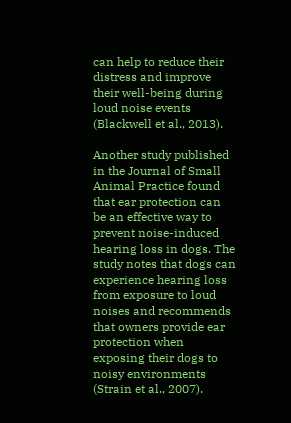can help to reduce their distress and improve their well-being during loud noise events (Blackwell et al., 2013).

Another study published in the Journal of Small Animal Practice found that ear protection can be an effective way to prevent noise-induced hearing loss in dogs. The study notes that dogs can experience hearing loss from exposure to loud noises and recommends that owners provide ear protection when exposing their dogs to noisy environments (Strain et al., 2007).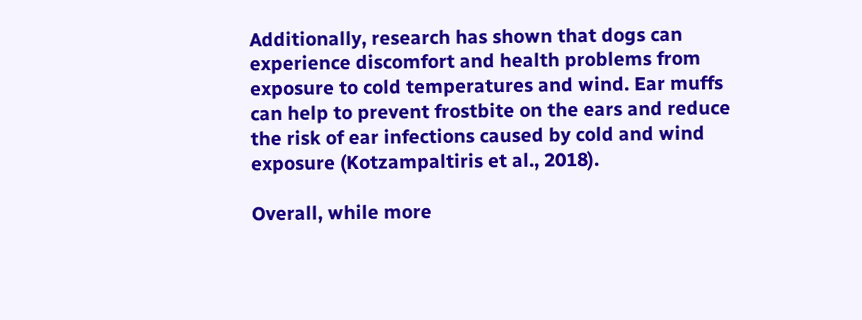Additionally, research has shown that dogs can experience discomfort and health problems from exposure to cold temperatures and wind. Ear muffs can help to prevent frostbite on the ears and reduce the risk of ear infections caused by cold and wind exposure (Kotzampaltiris et al., 2018).

Overall, while more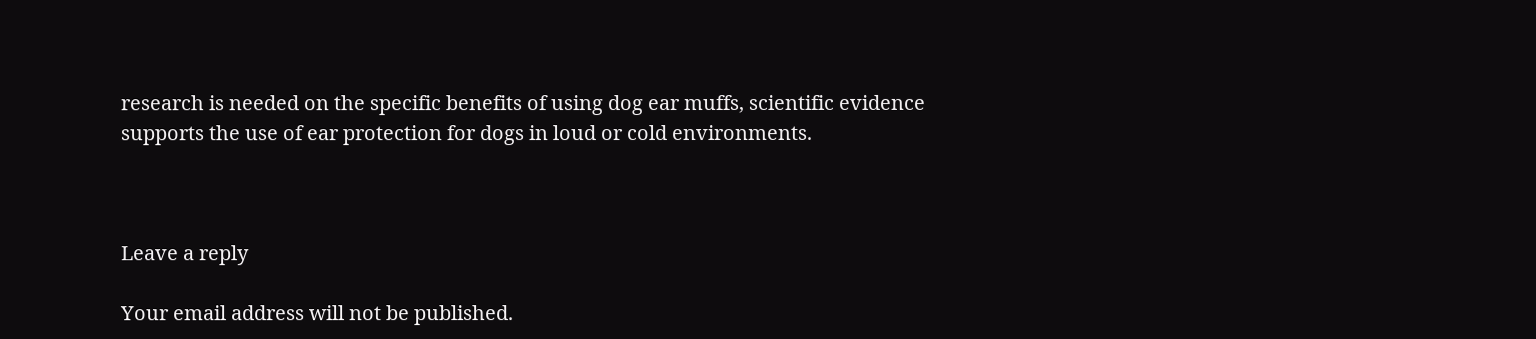research is needed on the specific benefits of using dog ear muffs, scientific evidence supports the use of ear protection for dogs in loud or cold environments.



Leave a reply

Your email address will not be published.